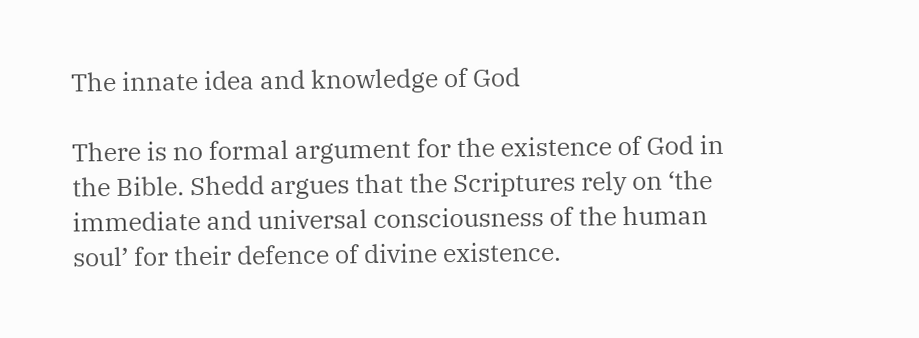The innate idea and knowledge of God

There is no formal argument for the existence of God in the Bible. Shedd argues that the Scriptures rely on ‘the immediate and universal consciousness of the human soul’ for their defence of divine existence.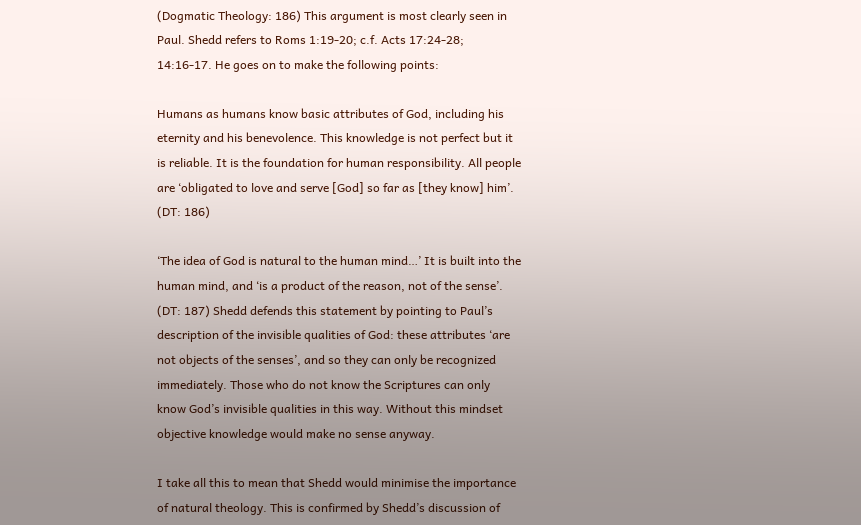(Dogmatic Theology: 186) This argument is most clearly seen in Paul. Shedd refers to Roms 1:19-20; c.f. Acts 17:24-28; 14:16-17. He goes on to make the following points:

Humans as humans know basic attributes of God, including his eternity and his benevolence. This knowledge is not perfect but it is reliable. It is the foundation for human responsibility. All people are ‘obligated to love and serve [God] so far as [they know] him’. (DT: 186)

‘The idea of God is natural to the human mind…’ It is built into the human mind, and ‘is a product of the reason, not of the sense’. (DT: 187) Shedd defends this statement by pointing to Paul’s description of the invisible qualities of God: these attributes ‘are not objects of the senses’, and so they can only be recognized immediately. Those who do not know the Scriptures can only know God’s invisible qualities in this way. Without this mindset objective knowledge would make no sense anyway.

I take all this to mean that Shedd would minimise the importance of natural theology. This is confirmed by Shedd’s discussion of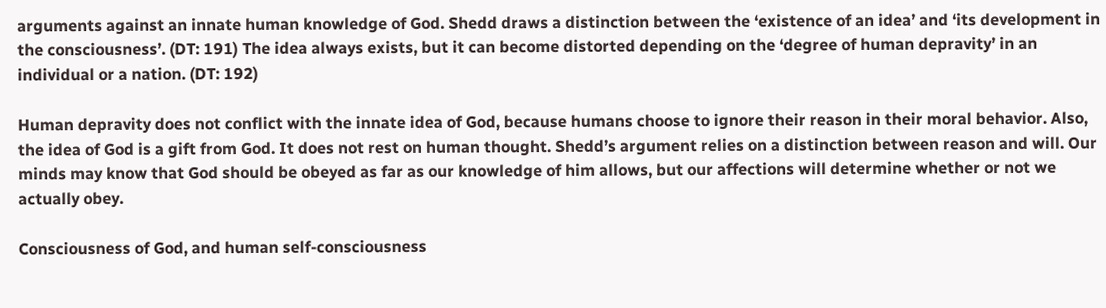arguments against an innate human knowledge of God. Shedd draws a distinction between the ‘existence of an idea’ and ‘its development in the consciousness’. (DT: 191) The idea always exists, but it can become distorted depending on the ‘degree of human depravity’ in an individual or a nation. (DT: 192)

Human depravity does not conflict with the innate idea of God, because humans choose to ignore their reason in their moral behavior. Also, the idea of God is a gift from God. It does not rest on human thought. Shedd’s argument relies on a distinction between reason and will. Our minds may know that God should be obeyed as far as our knowledge of him allows, but our affections will determine whether or not we actually obey.

Consciousness of God, and human self-consciousness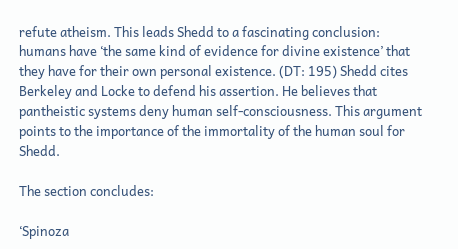refute atheism. This leads Shedd to a fascinating conclusion: humans have ‘the same kind of evidence for divine existence’ that they have for their own personal existence. (DT: 195) Shedd cites Berkeley and Locke to defend his assertion. He believes that pantheistic systems deny human self-consciousness. This argument points to the importance of the immortality of the human soul for Shedd.

The section concludes:

‘Spinoza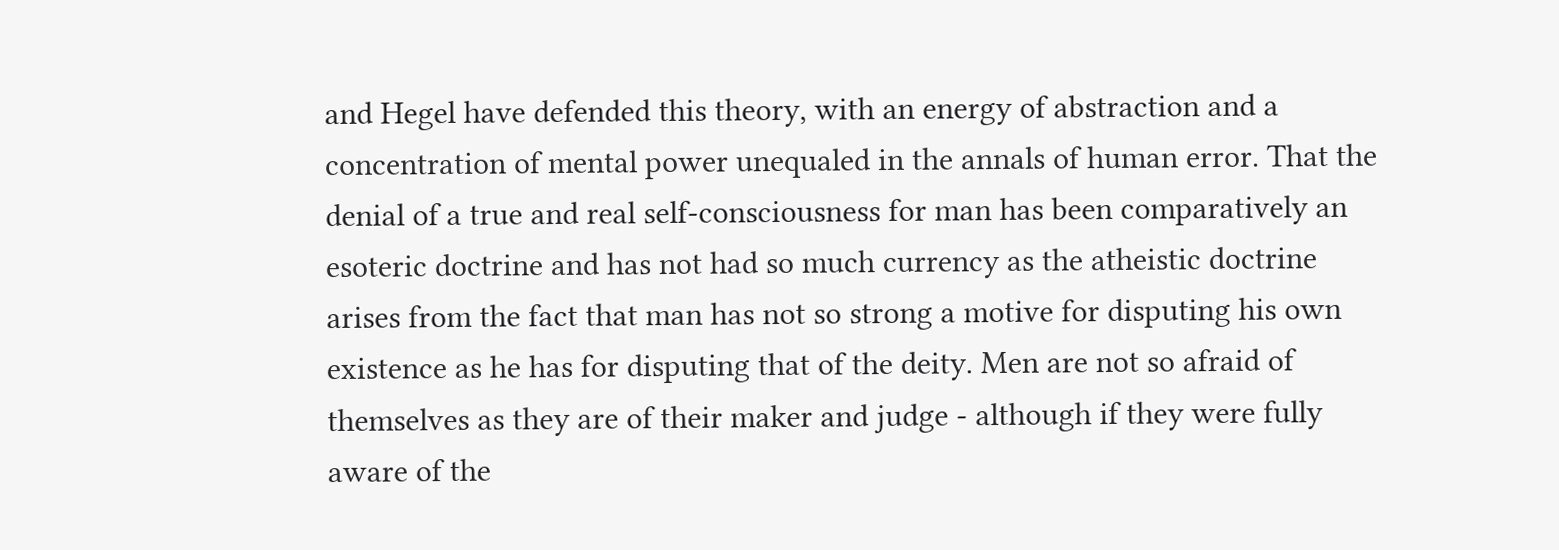and Hegel have defended this theory, with an energy of abstraction and a concentration of mental power unequaled in the annals of human error. That the denial of a true and real self-consciousness for man has been comparatively an esoteric doctrine and has not had so much currency as the atheistic doctrine arises from the fact that man has not so strong a motive for disputing his own existence as he has for disputing that of the deity. Men are not so afraid of themselves as they are of their maker and judge - although if they were fully aware of the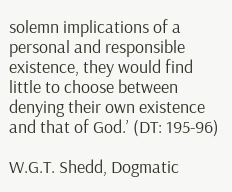solemn implications of a personal and responsible existence, they would find little to choose between denying their own existence and that of God.’ (DT: 195-96)

W.G.T. Shedd, Dogmatic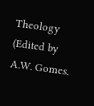Theology (Edited by A.W. Gomes.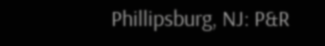Phillipsburg, NJ: P&R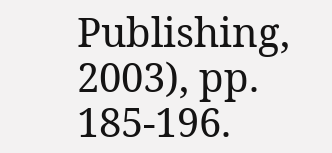Publishing, 2003), pp. 185-196.